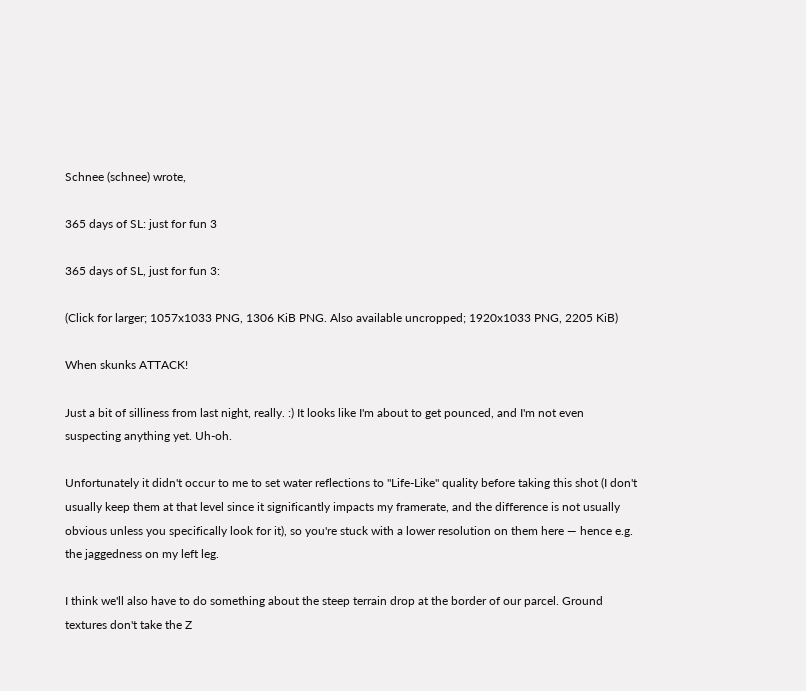Schnee (schnee) wrote,

365 days of SL: just for fun 3

365 days of SL, just for fun 3:

(Click for larger; 1057x1033 PNG, 1306 KiB PNG. Also available uncropped; 1920x1033 PNG, 2205 KiB)

When skunks ATTACK!

Just a bit of silliness from last night, really. :) It looks like I'm about to get pounced, and I'm not even suspecting anything yet. Uh-oh.

Unfortunately it didn't occur to me to set water reflections to "Life-Like" quality before taking this shot (I don't usually keep them at that level since it significantly impacts my framerate, and the difference is not usually obvious unless you specifically look for it), so you're stuck with a lower resolution on them here — hence e.g. the jaggedness on my left leg.

I think we'll also have to do something about the steep terrain drop at the border of our parcel. Ground textures don't take the Z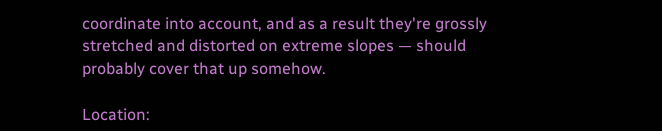coordinate into account, and as a result they're grossly stretched and distorted on extreme slopes — should probably cover that up somehow.

Location: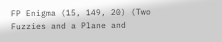FP Enigma (15, 149, 20) (Two Fuzzies and a Plane and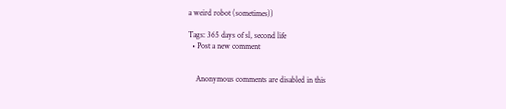a weird robot (sometimes))

Tags: 365 days of sl, second life
  • Post a new comment


    Anonymous comments are disabled in this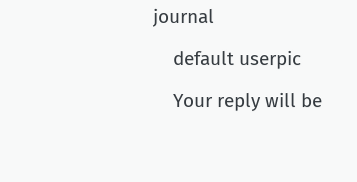journal

    default userpic

    Your reply will be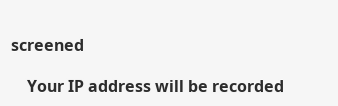screened

    Your IP address will be recorded